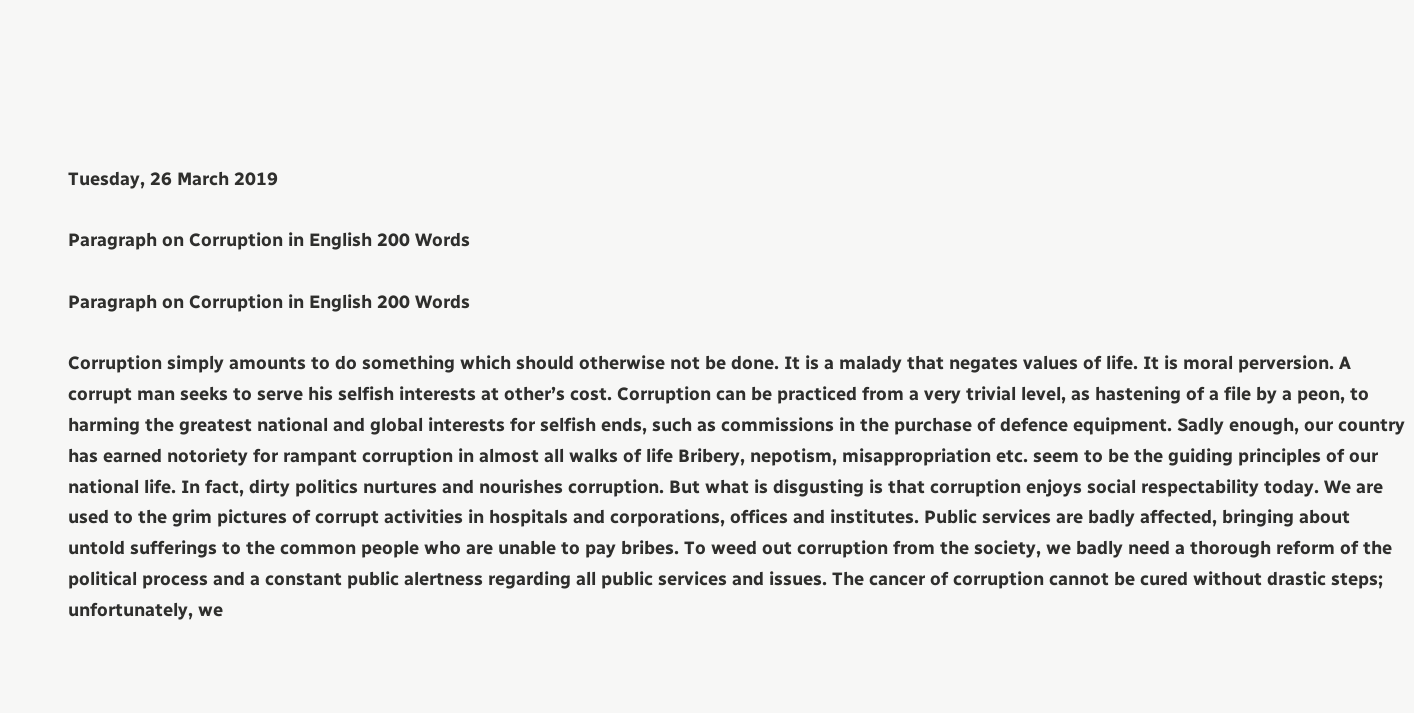Tuesday, 26 March 2019

Paragraph on Corruption in English 200 Words

Paragraph on Corruption in English 200 Words

Corruption simply amounts to do something which should otherwise not be done. It is a malady that negates values of life. It is moral perversion. A corrupt man seeks to serve his selfish interests at other’s cost. Corruption can be practiced from a very trivial level, as hastening of a file by a peon, to harming the greatest national and global interests for selfish ends, such as commissions in the purchase of defence equipment. Sadly enough, our country has earned notoriety for rampant corruption in almost all walks of life Bribery, nepotism, misappropriation etc. seem to be the guiding principles of our national life. In fact, dirty politics nurtures and nourishes corruption. But what is disgusting is that corruption enjoys social respectability today. We are used to the grim pictures of corrupt activities in hospitals and corporations, offices and institutes. Public services are badly affected, bringing about untold sufferings to the common people who are unable to pay bribes. To weed out corruption from the society, we badly need a thorough reform of the political process and a constant public alertness regarding all public services and issues. The cancer of corruption cannot be cured without drastic steps; unfortunately, we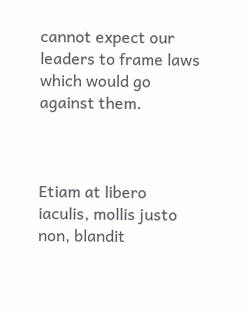cannot expect our leaders to frame laws which would go against them.



Etiam at libero iaculis, mollis justo non, blandit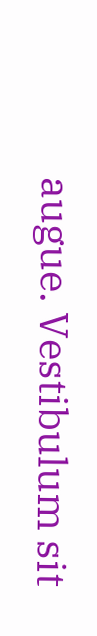augue. Vestibulum sit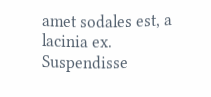amet sodales est, a lacinia ex. Suspendisse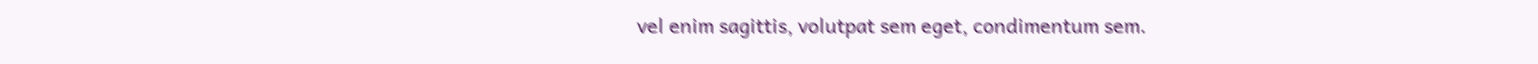vel enim sagittis, volutpat sem eget, condimentum sem.